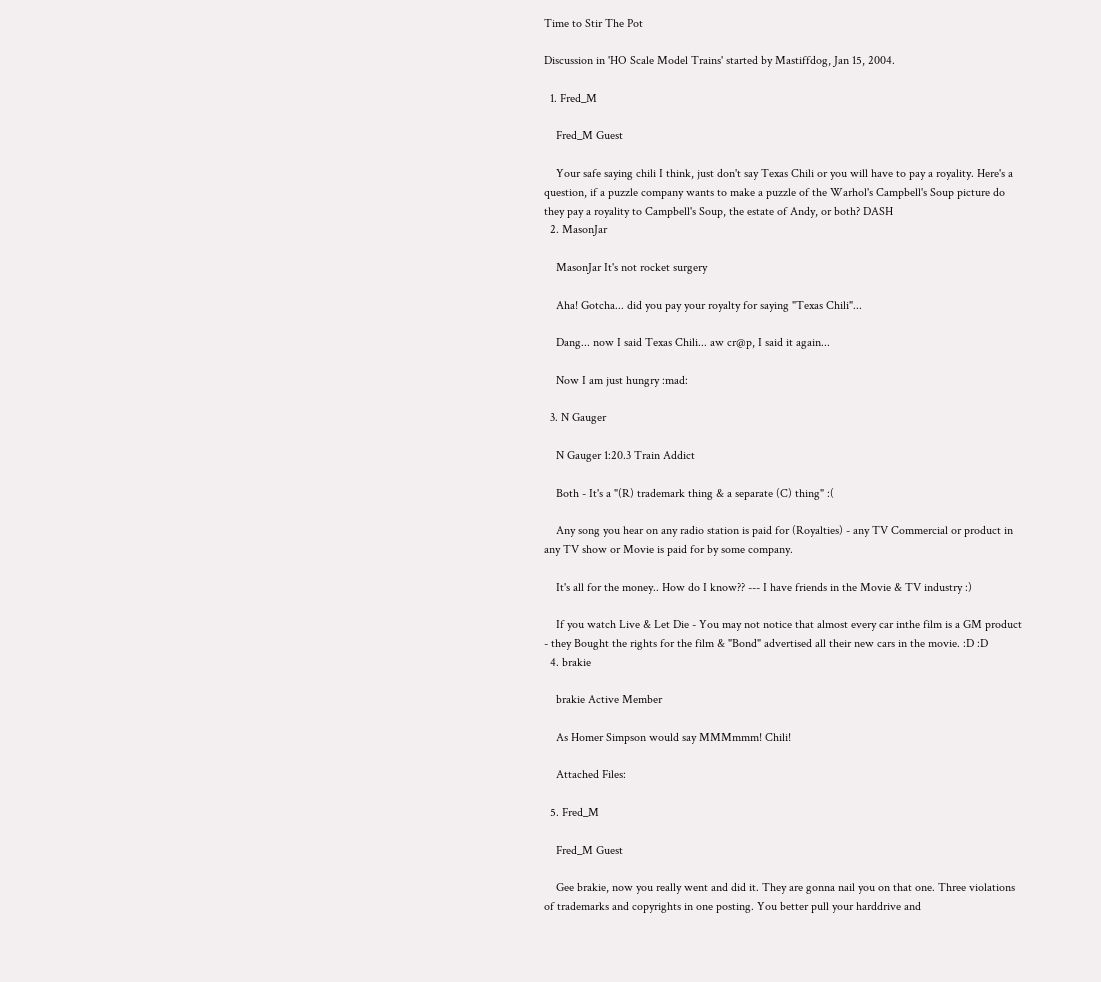Time to Stir The Pot

Discussion in 'HO Scale Model Trains' started by Mastiffdog, Jan 15, 2004.

  1. Fred_M

    Fred_M Guest

    Your safe saying chili I think, just don't say Texas Chili or you will have to pay a royality. Here's a question, if a puzzle company wants to make a puzzle of the Warhol's Campbell's Soup picture do they pay a royality to Campbell's Soup, the estate of Andy, or both? DASH
  2. MasonJar

    MasonJar It's not rocket surgery

    Aha! Gotcha... did you pay your royalty for saying "Texas Chili"...

    Dang... now I said Texas Chili... aw cr@p, I said it again...

    Now I am just hungry :mad:

  3. N Gauger

    N Gauger 1:20.3 Train Addict

    Both - It's a "(R) trademark thing & a separate (C) thing" :(

    Any song you hear on any radio station is paid for (Royalties) - any TV Commercial or product in any TV show or Movie is paid for by some company.

    It's all for the money.. How do I know?? --- I have friends in the Movie & TV industry :)

    If you watch Live & Let Die - You may not notice that almost every car inthe film is a GM product - they Bought the rights for the film & "Bond" advertised all their new cars in the movie. :D :D
  4. brakie

    brakie Active Member

    As Homer Simpson would say MMMmmm! Chili!

    Attached Files:

  5. Fred_M

    Fred_M Guest

    Gee brakie, now you really went and did it. They are gonna nail you on that one. Three violations of trademarks and copyrights in one posting. You better pull your harddrive and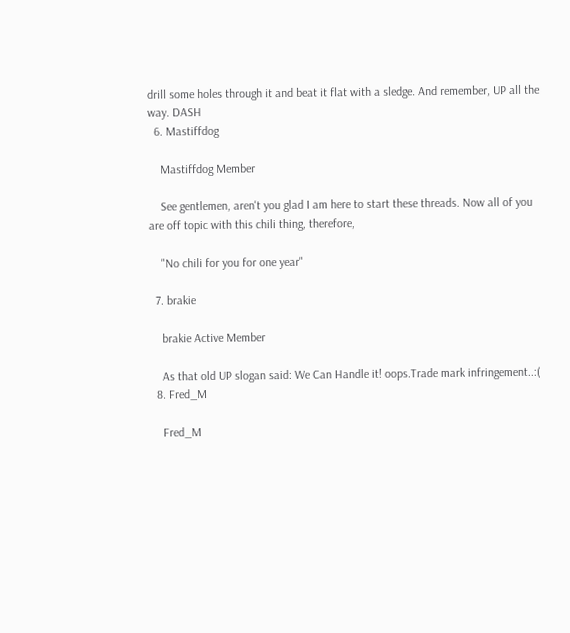drill some holes through it and beat it flat with a sledge. And remember, UP all the way. DASH
  6. Mastiffdog

    Mastiffdog Member

    See gentlemen, aren't you glad I am here to start these threads. Now all of you are off topic with this chili thing, therefore,

    "No chili for you for one year"

  7. brakie

    brakie Active Member

    As that old UP slogan said: We Can Handle it! oops.Trade mark infringement..:(
  8. Fred_M

    Fred_M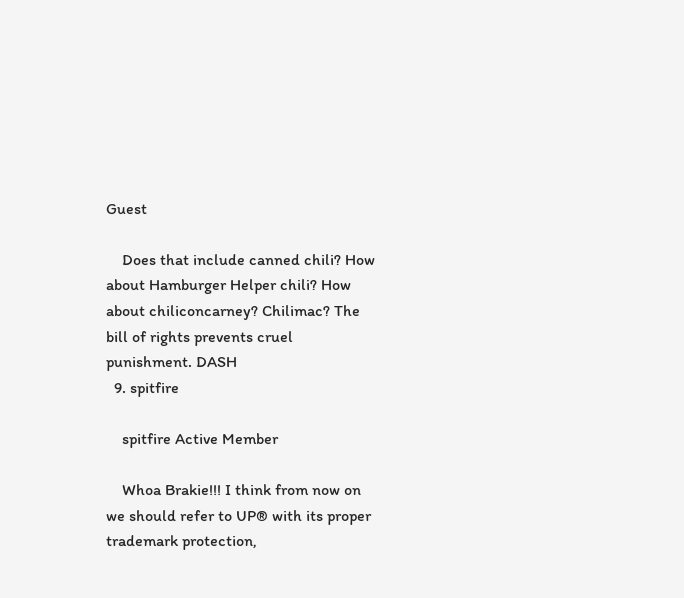Guest

    Does that include canned chili? How about Hamburger Helper chili? How about chiliconcarney? Chilimac? The bill of rights prevents cruel punishment. DASH
  9. spitfire

    spitfire Active Member

    Whoa Brakie!!! I think from now on we should refer to UP® with its proper trademark protection,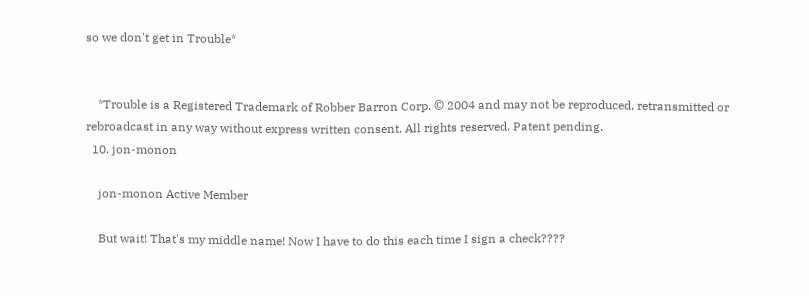so we don't get in Trouble*


    *Trouble is a Registered Trademark of Robber Barron Corp. © 2004 and may not be reproduced, retransmitted or rebroadcast in any way without express written consent. All rights reserved. Patent pending.
  10. jon-monon

    jon-monon Active Member

    But wait! That's my middle name! Now I have to do this each time I sign a check????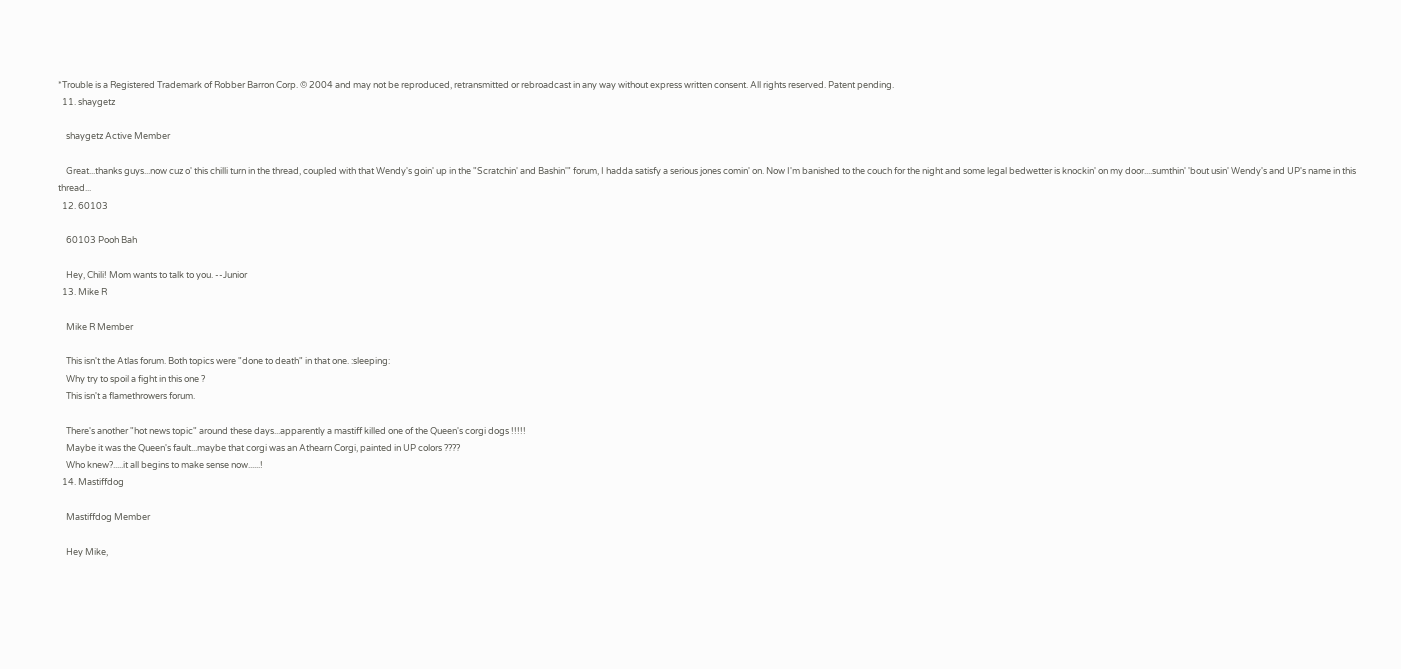*Trouble is a Registered Trademark of Robber Barron Corp. © 2004 and may not be reproduced, retransmitted or rebroadcast in any way without express written consent. All rights reserved. Patent pending.
  11. shaygetz

    shaygetz Active Member

    Great...thanks guys...now cuz o' this chilli turn in the thread, coupled with that Wendy's goin' up in the "Scratchin' and Bashin'" forum, I hadda satisfy a serious jones comin' on. Now I'm banished to the couch for the night and some legal bedwetter is knockin' on my door....sumthin' 'bout usin' Wendy's and UP's name in this thread...
  12. 60103

    60103 Pooh Bah

    Hey, Chili! Mom wants to talk to you. --Junior
  13. Mike R

    Mike R Member

    This isn't the Atlas forum. Both topics were "done to death" in that one. :sleeping:
    Why try to spoil a fight in this one ?
    This isn't a flamethrowers forum.

    There's another "hot news topic" around these days...apparently a mastiff killed one of the Queen's corgi dogs !!!!!
    Maybe it was the Queen's fault...maybe that corgi was an Athearn Corgi, painted in UP colors ????
    Who knew?.....it all begins to make sense now......!
  14. Mastiffdog

    Mastiffdog Member

    Hey Mike,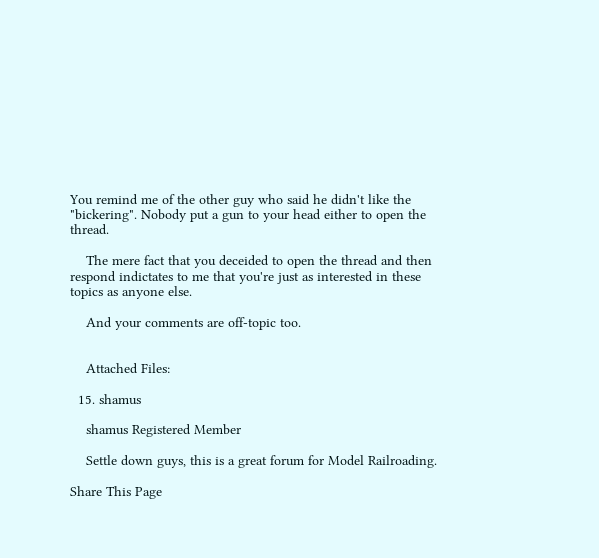You remind me of the other guy who said he didn't like the "bickering". Nobody put a gun to your head either to open the thread.

    The mere fact that you deceided to open the thread and then respond indictates to me that you're just as interested in these topics as anyone else.

    And your comments are off-topic too.


    Attached Files:

  15. shamus

    shamus Registered Member

    Settle down guys, this is a great forum for Model Railroading.

Share This Page